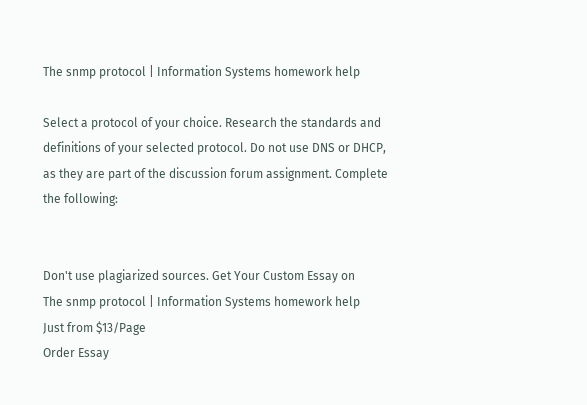The snmp protocol | Information Systems homework help

Select a protocol of your choice. Research the standards and definitions of your selected protocol. Do not use DNS or DHCP, as they are part of the discussion forum assignment. Complete the following:


Don't use plagiarized sources. Get Your Custom Essay on
The snmp protocol | Information Systems homework help
Just from $13/Page
Order Essay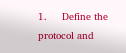1.     Define the protocol and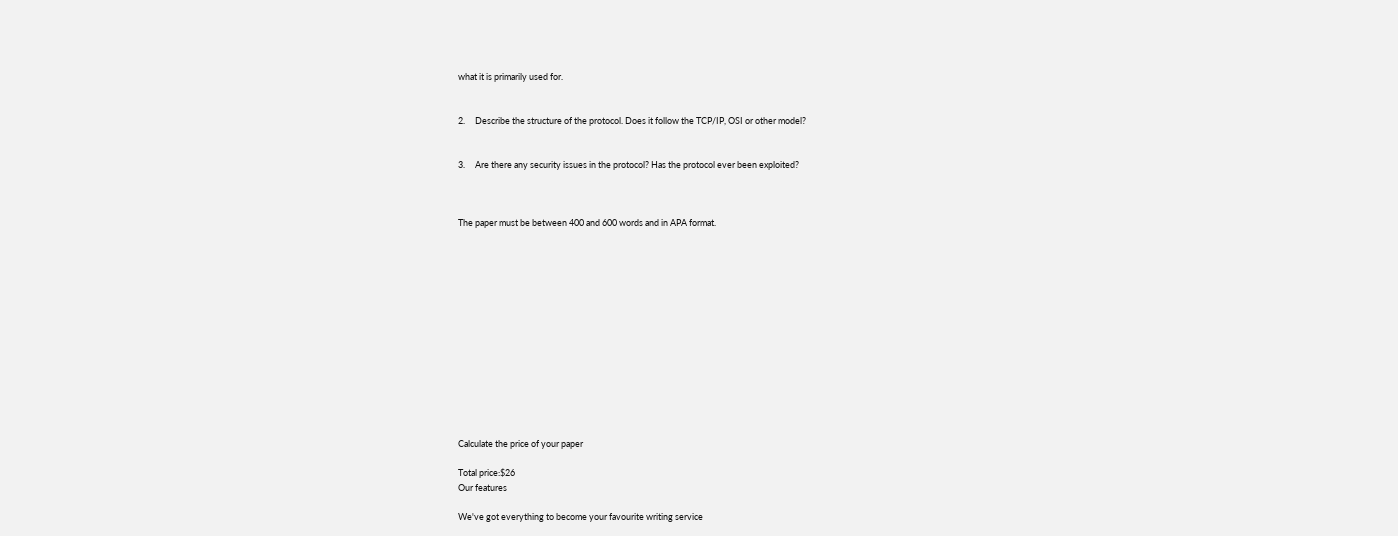what it is primarily used for.


2.     Describe the structure of the protocol. Does it follow the TCP/IP, OSI or other model?


3.     Are there any security issues in the protocol? Has the protocol ever been exploited?



The paper must be between 400 and 600 words and in APA format.














Calculate the price of your paper

Total price:$26
Our features

We've got everything to become your favourite writing service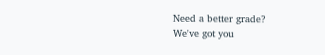Need a better grade?
We've got you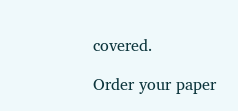covered.

Order your paper